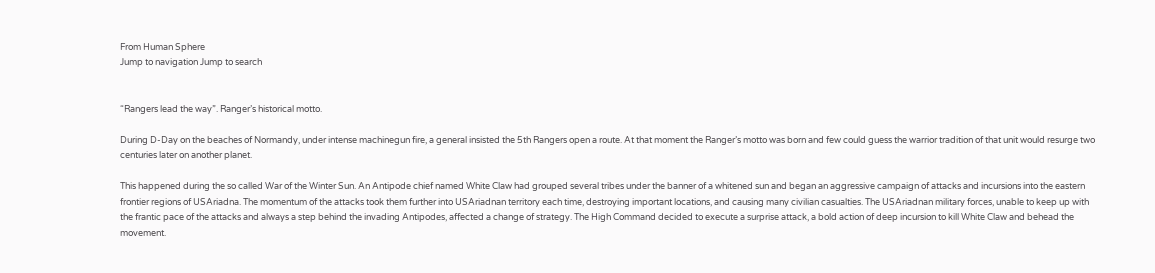From Human Sphere
Jump to navigation Jump to search


“Rangers lead the way”. Ranger’s historical motto.

During D-Day on the beaches of Normandy, under intense machinegun fire, a general insisted the 5th Rangers open a route. At that moment the Ranger’s motto was born and few could guess the warrior tradition of that unit would resurge two centuries later on another planet.

This happened during the so called War of the Winter Sun. An Antipode chief named White Claw had grouped several tribes under the banner of a whitened sun and began an aggressive campaign of attacks and incursions into the eastern frontier regions of USAriadna. The momentum of the attacks took them further into USAriadnan territory each time, destroying important locations, and causing many civilian casualties. The USAriadnan military forces, unable to keep up with the frantic pace of the attacks and always a step behind the invading Antipodes, affected a change of strategy. The High Command decided to execute a surprise attack, a bold action of deep incursion to kill White Claw and behead the movement.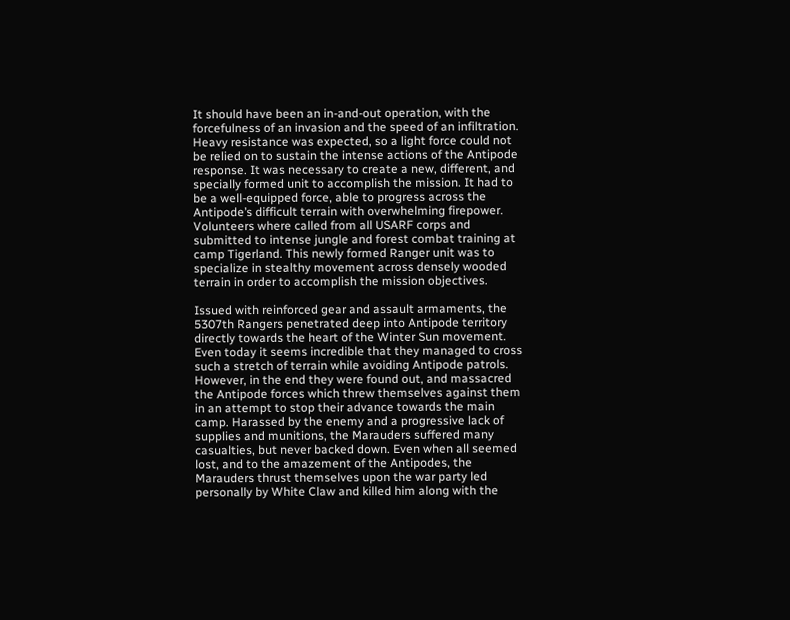It should have been an in-and-out operation, with the forcefulness of an invasion and the speed of an infiltration. Heavy resistance was expected, so a light force could not be relied on to sustain the intense actions of the Antipode response. It was necessary to create a new, different, and specially formed unit to accomplish the mission. It had to be a well-equipped force, able to progress across the Antipode’s difficult terrain with overwhelming firepower. Volunteers where called from all USARF corps and submitted to intense jungle and forest combat training at camp Tigerland. This newly formed Ranger unit was to specialize in stealthy movement across densely wooded terrain in order to accomplish the mission objectives.

Issued with reinforced gear and assault armaments, the 5307th Rangers penetrated deep into Antipode territory directly towards the heart of the Winter Sun movement. Even today it seems incredible that they managed to cross such a stretch of terrain while avoiding Antipode patrols. However, in the end they were found out, and massacred the Antipode forces which threw themselves against them in an attempt to stop their advance towards the main camp. Harassed by the enemy and a progressive lack of supplies and munitions, the Marauders suffered many casualties, but never backed down. Even when all seemed lost, and to the amazement of the Antipodes, the Marauders thrust themselves upon the war party led personally by White Claw and killed him along with the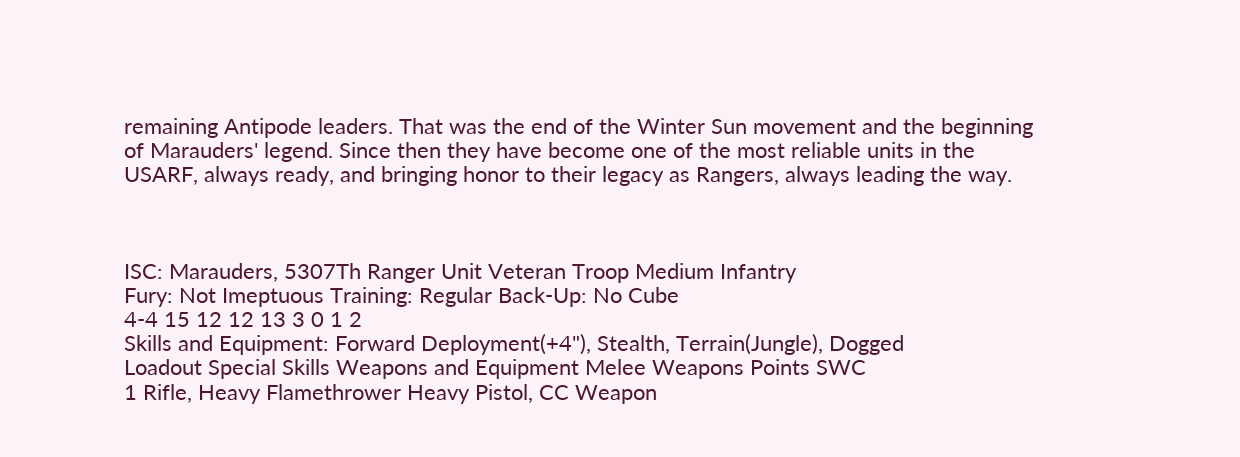remaining Antipode leaders. That was the end of the Winter Sun movement and the beginning of Marauders' legend. Since then they have become one of the most reliable units in the USARF, always ready, and bringing honor to their legacy as Rangers, always leading the way.



ISC: Marauders, 5307Th Ranger Unit Veteran Troop Medium Infantry
Fury: Not Imeptuous Training: Regular Back-Up: No Cube
4-4 15 12 12 13 3 0 1 2
Skills and Equipment: Forward Deployment(+4"), Stealth, Terrain(Jungle), Dogged
Loadout Special Skills Weapons and Equipment Melee Weapons Points SWC
1 Rifle, Heavy Flamethrower Heavy Pistol, CC Weapon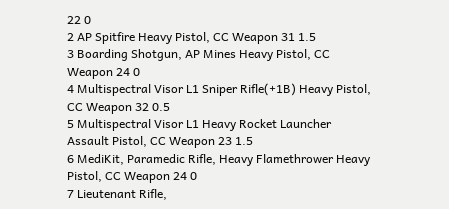22 0
2 AP Spitfire Heavy Pistol, CC Weapon 31 1.5
3 Boarding Shotgun, AP Mines Heavy Pistol, CC Weapon 24 0
4 Multispectral Visor L1 Sniper Rifle(+1B) Heavy Pistol, CC Weapon 32 0.5
5 Multispectral Visor L1 Heavy Rocket Launcher Assault Pistol, CC Weapon 23 1.5
6 MediKit, Paramedic Rifle, Heavy Flamethrower Heavy Pistol, CC Weapon 24 0
7 Lieutenant Rifle,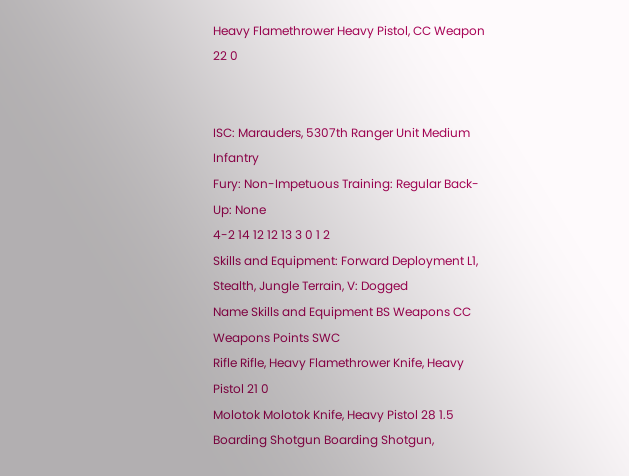Heavy Flamethrower Heavy Pistol, CC Weapon 22 0


ISC: Marauders, 5307th Ranger Unit Medium Infantry
Fury: Non-Impetuous Training: Regular Back-Up: None
4-2 14 12 12 13 3 0 1 2
Skills and Equipment: Forward Deployment L1, Stealth, Jungle Terrain, V: Dogged
Name Skills and Equipment BS Weapons CC Weapons Points SWC
Rifle Rifle, Heavy Flamethrower Knife, Heavy Pistol 21 0
Molotok Molotok Knife, Heavy Pistol 28 1.5
Boarding Shotgun Boarding Shotgun,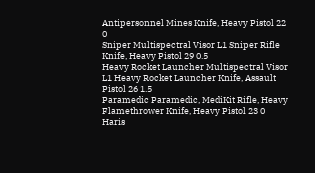Antipersonnel Mines Knife, Heavy Pistol 22 0
Sniper Multispectral Visor L1 Sniper Rifle Knife, Heavy Pistol 29 0.5
Heavy Rocket Launcher Multispectral Visor L1 Heavy Rocket Launcher Knife, Assault Pistol 26 1.5
Paramedic Paramedic, MediKit Rifle, Heavy Flamethrower Knife, Heavy Pistol 23 0
Haris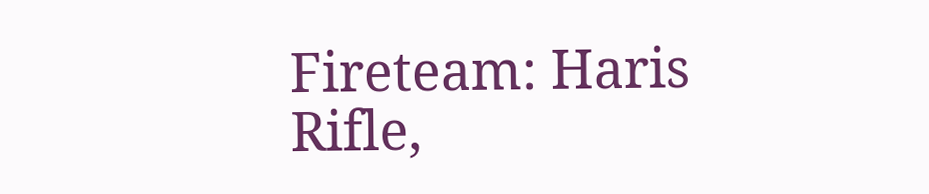Fireteam: Haris Rifle,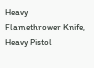Heavy Flamethrower Knife, Heavy Pistol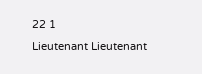22 1
Lieutenant Lieutenant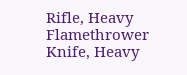Rifle, Heavy Flamethrower Knife, Heavy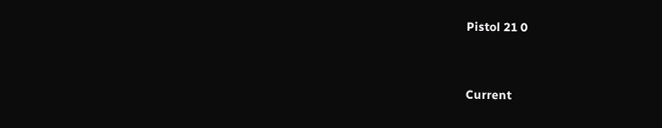Pistol 21 0


Current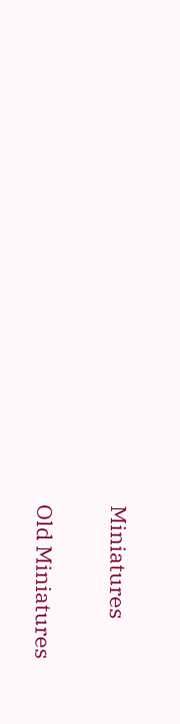Miniatures

Old Miniatures